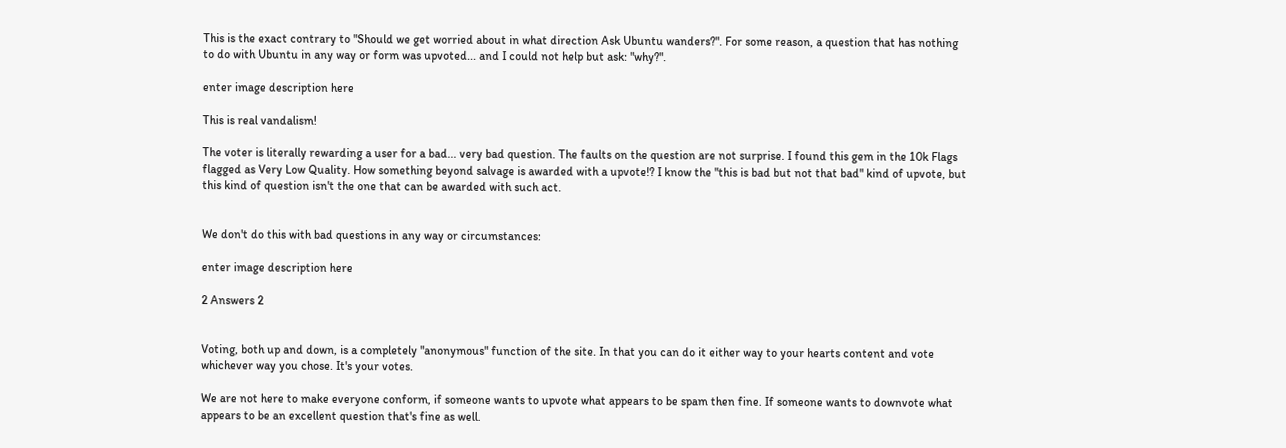This is the exact contrary to "Should we get worried about in what direction Ask Ubuntu wanders?". For some reason, a question that has nothing to do with Ubuntu in any way or form was upvoted... and I could not help but ask: "why?".

enter image description here

This is real vandalism!

The voter is literally rewarding a user for a bad... very bad question. The faults on the question are not surprise. I found this gem in the 10k Flags flagged as Very Low Quality. How something beyond salvage is awarded with a upvote!? I know the "this is bad but not that bad" kind of upvote, but this kind of question isn't the one that can be awarded with such act.


We don't do this with bad questions in any way or circumstances:

enter image description here

2 Answers 2


Voting, both up and down, is a completely "anonymous" function of the site. In that you can do it either way to your hearts content and vote whichever way you chose. It's your votes.

We are not here to make everyone conform, if someone wants to upvote what appears to be spam then fine. If someone wants to downvote what appears to be an excellent question that's fine as well.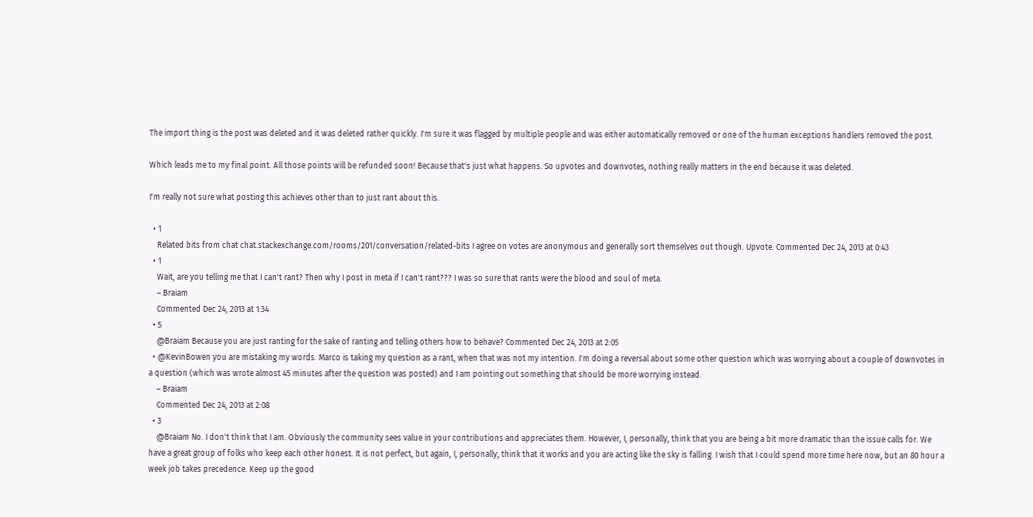The import thing is the post was deleted and it was deleted rather quickly. I'm sure it was flagged by multiple people and was either automatically removed or one of the human exceptions handlers removed the post.

Which leads me to my final point. All those points will be refunded soon! Because that's just what happens. So upvotes and downvotes, nothing really matters in the end because it was deleted.

I'm really not sure what posting this achieves other than to just rant about this.

  • 1
    Related bits from chat chat.stackexchange.com/rooms/201/conversation/related-bits I agree on votes are anonymous and generally sort themselves out though. Upvote. Commented Dec 24, 2013 at 0:43
  • 1
    Wait, are you telling me that I can't rant? Then why I post in meta if I can't rant??? I was so sure that rants were the blood and soul of meta.
    – Braiam
    Commented Dec 24, 2013 at 1:34
  • 5
    @Braiam Because you are just ranting for the sake of ranting and telling others how to behave? Commented Dec 24, 2013 at 2:05
  • @KevinBowen you are mistaking my words. Marco is taking my question as a rant, when that was not my intention. I'm doing a reversal about some other question which was worrying about a couple of downvotes in a question (which was wrote almost 45 minutes after the question was posted) and I am pointing out something that should be more worrying instead.
    – Braiam
    Commented Dec 24, 2013 at 2:08
  • 3
    @Braiam No. I don't think that I am. Obviously the community sees value in your contributions and appreciates them. However, I, personally, think that you are being a bit more dramatic than the issue calls for. We have a great group of folks who keep each other honest. It is not perfect, but again, I, personally, think that it works and you are acting like the sky is falling. I wish that I could spend more time here now, but an 80 hour a week job takes precedence. Keep up the good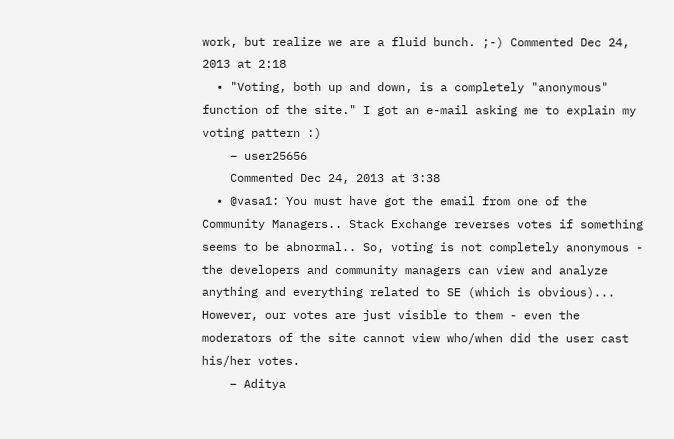work, but realize we are a fluid bunch. ;-) Commented Dec 24, 2013 at 2:18
  • "Voting, both up and down, is a completely "anonymous" function of the site." I got an e-mail asking me to explain my voting pattern :)
    – user25656
    Commented Dec 24, 2013 at 3:38
  • @vasa1: You must have got the email from one of the Community Managers.. Stack Exchange reverses votes if something seems to be abnormal.. So, voting is not completely anonymous - the developers and community managers can view and analyze anything and everything related to SE (which is obvious)... However, our votes are just visible to them - even the moderators of the site cannot view who/when did the user cast his/her votes.
    – Aditya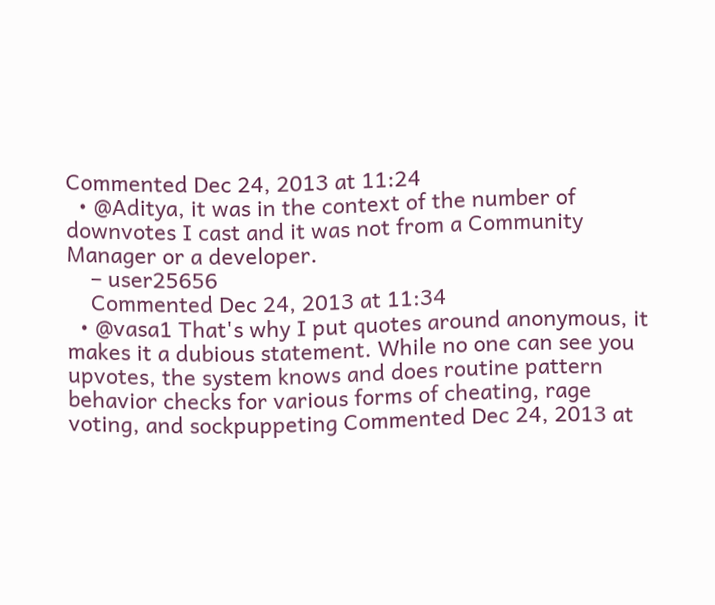Commented Dec 24, 2013 at 11:24
  • @Aditya, it was in the context of the number of downvotes I cast and it was not from a Community Manager or a developer.
    – user25656
    Commented Dec 24, 2013 at 11:34
  • @vasa1 That's why I put quotes around anonymous, it makes it a dubious statement. While no one can see you upvotes, the system knows and does routine pattern behavior checks for various forms of cheating, rage voting, and sockpuppeting Commented Dec 24, 2013 at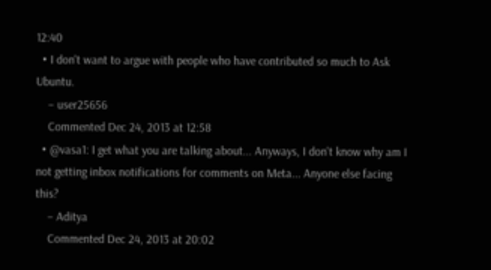12:40
  • I don't want to argue with people who have contributed so much to Ask Ubuntu.
    – user25656
    Commented Dec 24, 2013 at 12:58
  • @vasa1: I get what you are talking about... Anyways, I don't know why am I not getting inbox notifications for comments on Meta... Anyone else facing this?
    – Aditya
    Commented Dec 24, 2013 at 20:02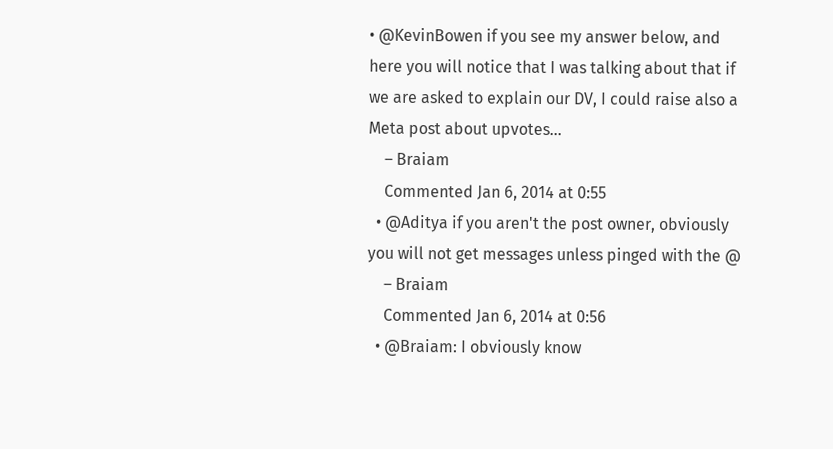• @KevinBowen if you see my answer below, and here you will notice that I was talking about that if we are asked to explain our DV, I could raise also a Meta post about upvotes...
    – Braiam
    Commented Jan 6, 2014 at 0:55
  • @Aditya if you aren't the post owner, obviously you will not get messages unless pinged with the @
    – Braiam
    Commented Jan 6, 2014 at 0:56
  • @Braiam: I obviously know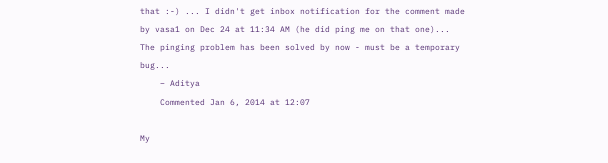that :-) ... I didn't get inbox notification for the comment made by vasa1 on Dec 24 at 11:34 AM (he did ping me on that one)... The pinging problem has been solved by now - must be a temporary bug...
    – Aditya
    Commented Jan 6, 2014 at 12:07

My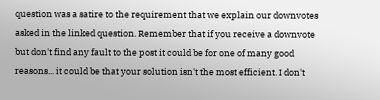question was a satire to the requirement that we explain our downvotes asked in the linked question. Remember that if you receive a downvote but don't find any fault to the post it could be for one of many good reasons... it could be that your solution isn't the most efficient. I don't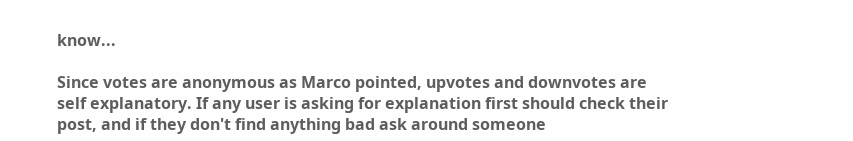know...

Since votes are anonymous as Marco pointed, upvotes and downvotes are self explanatory. If any user is asking for explanation first should check their post, and if they don't find anything bad ask around someone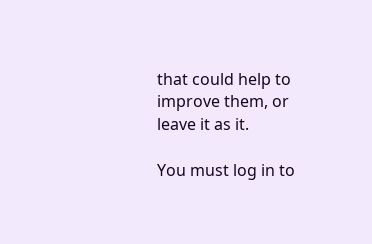that could help to improve them, or leave it as it.

You must log in to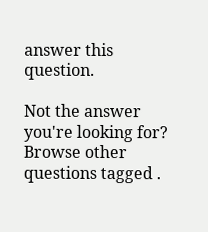answer this question.

Not the answer you're looking for? Browse other questions tagged .